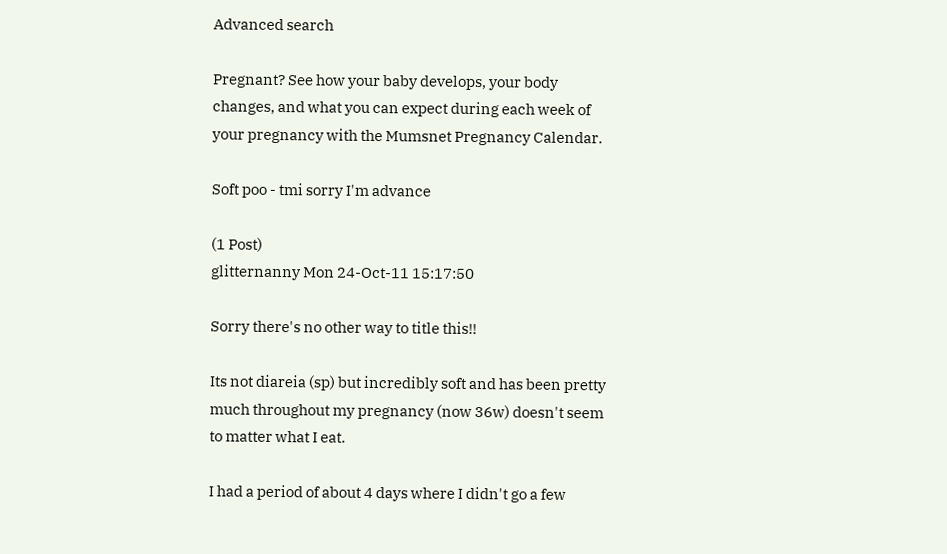Advanced search

Pregnant? See how your baby develops, your body changes, and what you can expect during each week of your pregnancy with the Mumsnet Pregnancy Calendar.

Soft poo - tmi sorry I'm advance

(1 Post)
glitternanny Mon 24-Oct-11 15:17:50

Sorry there's no other way to title this!!

Its not diareia (sp) but incredibly soft and has been pretty much throughout my pregnancy (now 36w) doesn't seem to matter what I eat.

I had a period of about 4 days where I didn't go a few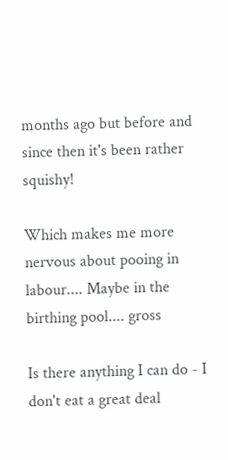months ago but before and since then it's been rather squishy!

Which makes me more nervous about pooing in labour.... Maybe in the birthing pool.... gross

Is there anything I can do - I don't eat a great deal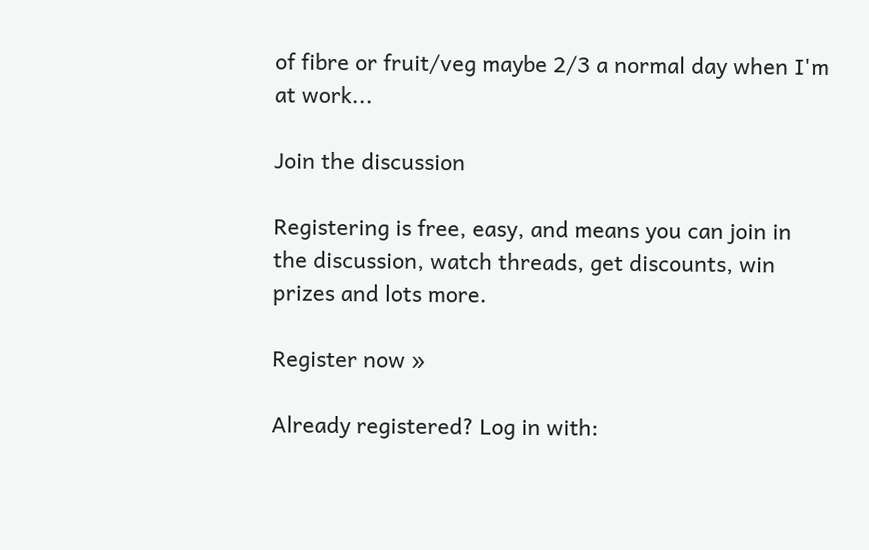of fibre or fruit/veg maybe 2/3 a normal day when I'm at work...

Join the discussion

Registering is free, easy, and means you can join in the discussion, watch threads, get discounts, win prizes and lots more.

Register now »

Already registered? Log in with: